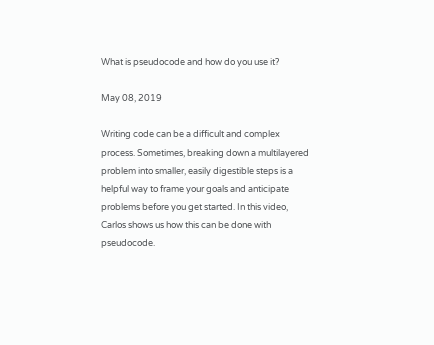What is pseudocode and how do you use it?

May 08, 2019

Writing code can be a difficult and complex process. Sometimes, breaking down a multilayered problem into smaller, easily digestible steps is a helpful way to frame your goals and anticipate problems before you get started. In this video, Carlos shows us how this can be done with pseudocode.